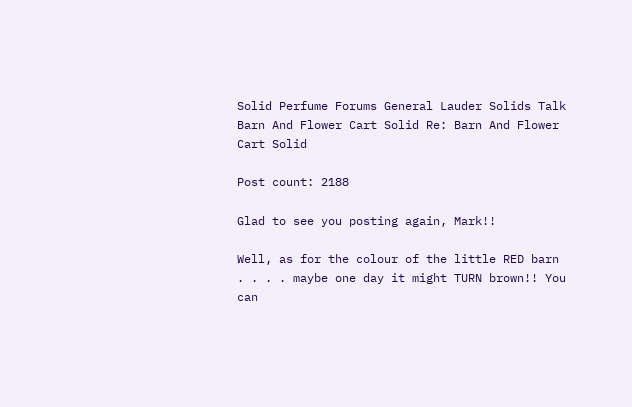Solid Perfume Forums General Lauder Solids Talk Barn And Flower Cart Solid Re: Barn And Flower Cart Solid

Post count: 2188

Glad to see you posting again, Mark!!

Well, as for the colour of the little RED barn . . . . maybe one day it might TURN brown!! You can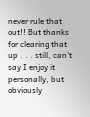never rule that out!! But thanks for clearing that up . . . still, can't say I enjoy it personally, but obviously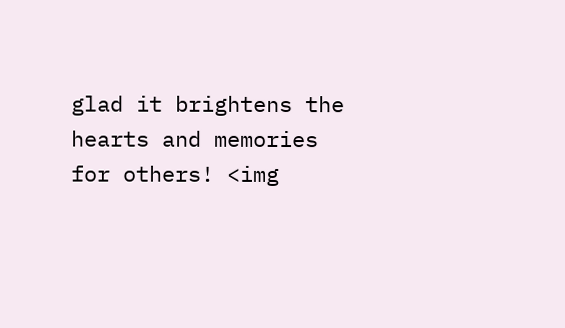glad it brightens the hearts and memories for others! <img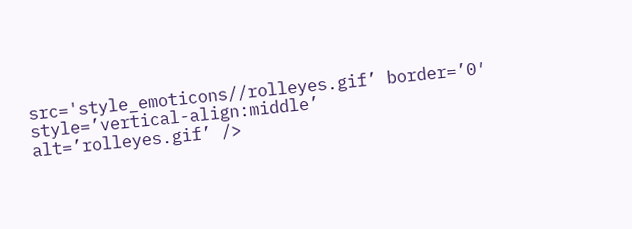src='style_emoticons//rolleyes.gif’ border=’0′ style=’vertical-align:middle’ alt=’rolleyes.gif’ />